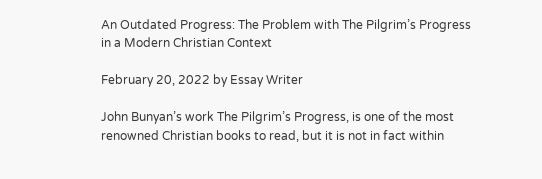An Outdated Progress: The Problem with The Pilgrim’s Progress in a Modern Christian Context

February 20, 2022 by Essay Writer

John Bunyan’s work The Pilgrim’s Progress, is one of the most renowned Christian books to read, but it is not in fact within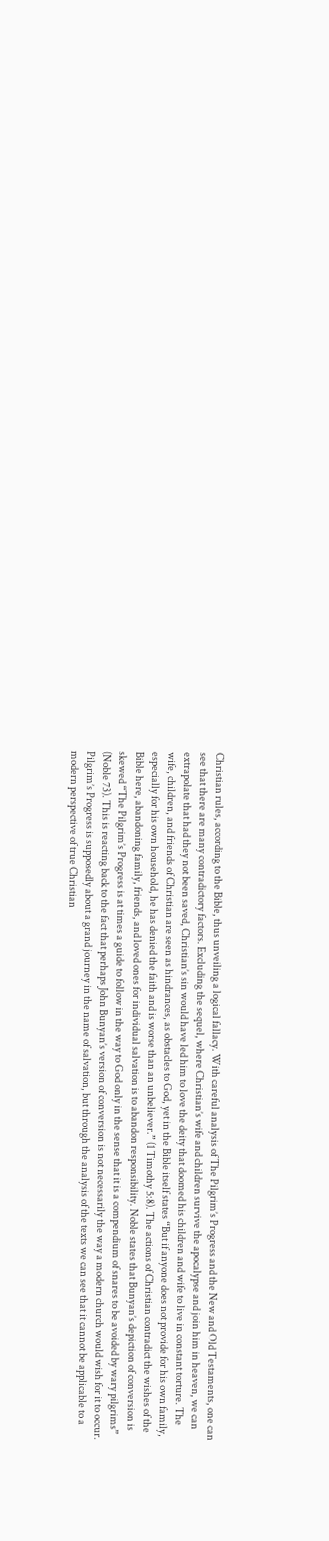Christian rules, according to the Bible, thus unveiling a logical fallacy. With careful analysis of The Pilgrim’s Progress and the New and Old Testaments, one can see that there are many contradictory factors. Excluding the sequel, where Christian’s wife and children survive the apocalypse and join him in heaven, we can extrapolate that had they not been saved, Christian’s sin would have led him to love the deity that doomed his children and wife to live in constant torture. The wife, children, and friends of Christian are seen as hindrances, as obstacles to God, yet in the Bible itself states “But if anyone does not provide for his own family, especially for his own household, he has denied the faith and is worse than an unbeliever.” (1 Timothy 5:8). The actions of Christian contradict the wishes of the Bible here, abandoning family, friends, and loved ones for individual salvation is to abandon responsibility. Noble states that Bunyan’s depiction of conversion is skewed “The Pilgrim’s Progress is at times a guide to follow in the way to God only in the sense that it is a compendium of snares to be avoided by wary pilgrims” (Noble 73). This is reacting back to the fact that perhaps John Bunyan’s version of conversion is not necessarily the way a modern church would wish for it to occur. Pilgrim’s Progress is supposedly about a grand journey in the name of salvation, but through the analysis of the texts we can see that it cannot be applicable to a modern perspective of true Christian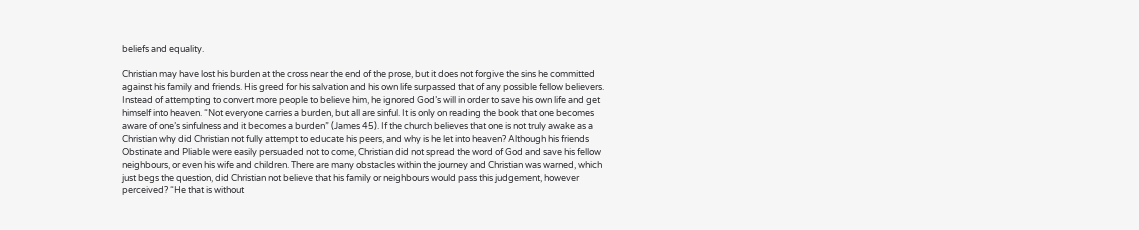beliefs and equality.

Christian may have lost his burden at the cross near the end of the prose, but it does not forgive the sins he committed against his family and friends. His greed for his salvation and his own life surpassed that of any possible fellow believers. Instead of attempting to convert more people to believe him, he ignored God’s will in order to save his own life and get himself into heaven. “Not everyone carries a burden, but all are sinful. It is only on reading the book that one becomes aware of one’s sinfulness and it becomes a burden” (James 45). If the church believes that one is not truly awake as a Christian why did Christian not fully attempt to educate his peers, and why is he let into heaven? Although his friends Obstinate and Pliable were easily persuaded not to come, Christian did not spread the word of God and save his fellow neighbours, or even his wife and children. There are many obstacles within the journey and Christian was warned, which just begs the question, did Christian not believe that his family or neighbours would pass this judgement, however perceived? “He that is without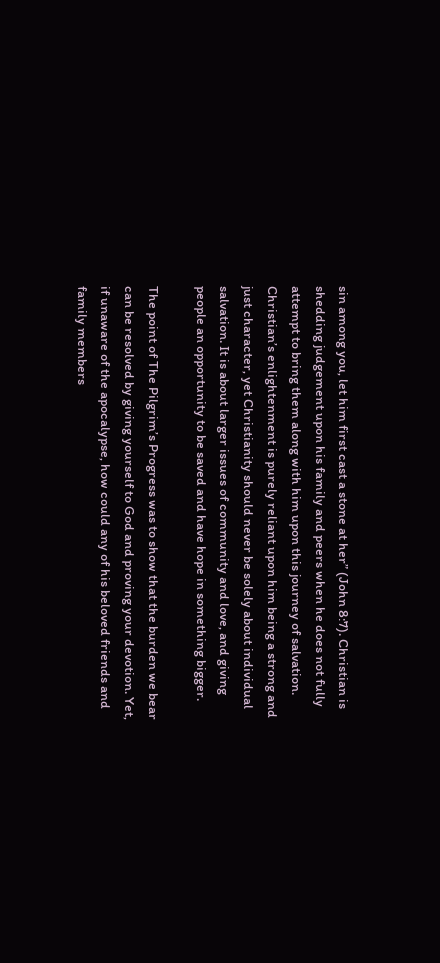sin among you, let him first cast a stone at her” (John 8:7). Christian is shedding judgement upon his family and peers when he does not fully attempt to bring them along with him upon this journey of salvation. Christian’s enlightenment is purely reliant upon him being a strong and just character, yet Christianity should never be solely about individual salvation. It is about larger issues of community and love, and giving people an opportunity to be saved and have hope in something bigger.

The point of The Pilgrim’s Progress was to show that the burden we bear can be resolved by giving yourself to God and proving your devotion. Yet, if unaware of the apocalypse, how could any of his beloved friends and family members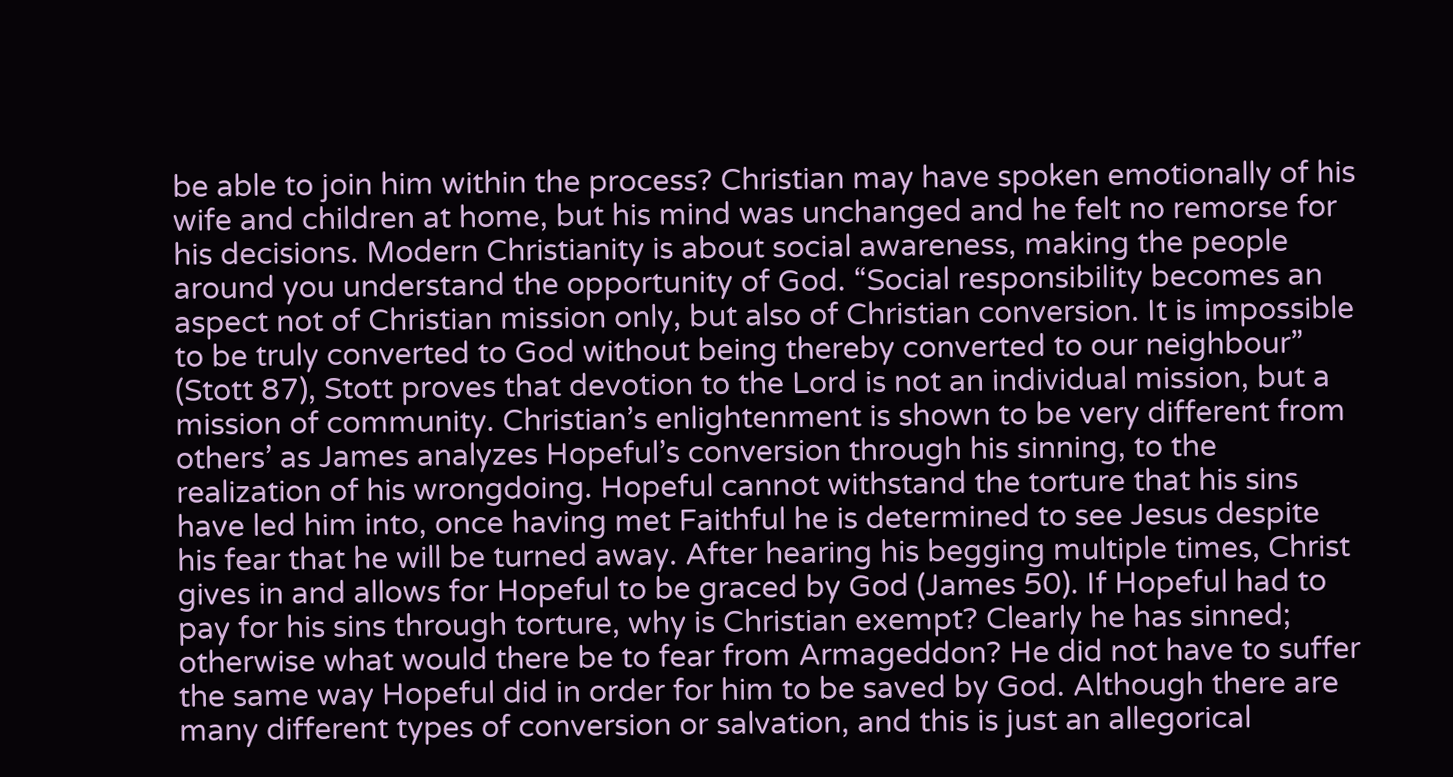be able to join him within the process? Christian may have spoken emotionally of his wife and children at home, but his mind was unchanged and he felt no remorse for his decisions. Modern Christianity is about social awareness, making the people around you understand the opportunity of God. “Social responsibility becomes an aspect not of Christian mission only, but also of Christian conversion. It is impossible to be truly converted to God without being thereby converted to our neighbour” (Stott 87), Stott proves that devotion to the Lord is not an individual mission, but a mission of community. Christian’s enlightenment is shown to be very different from others’ as James analyzes Hopeful’s conversion through his sinning, to the realization of his wrongdoing. Hopeful cannot withstand the torture that his sins have led him into, once having met Faithful he is determined to see Jesus despite his fear that he will be turned away. After hearing his begging multiple times, Christ gives in and allows for Hopeful to be graced by God (James 50). If Hopeful had to pay for his sins through torture, why is Christian exempt? Clearly he has sinned; otherwise what would there be to fear from Armageddon? He did not have to suffer the same way Hopeful did in order for him to be saved by God. Although there are many different types of conversion or salvation, and this is just an allegorical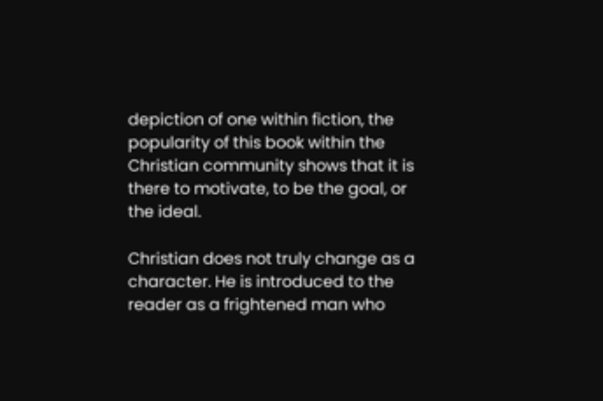depiction of one within fiction, the popularity of this book within the Christian community shows that it is there to motivate, to be the goal, or the ideal.

Christian does not truly change as a character. He is introduced to the reader as a frightened man who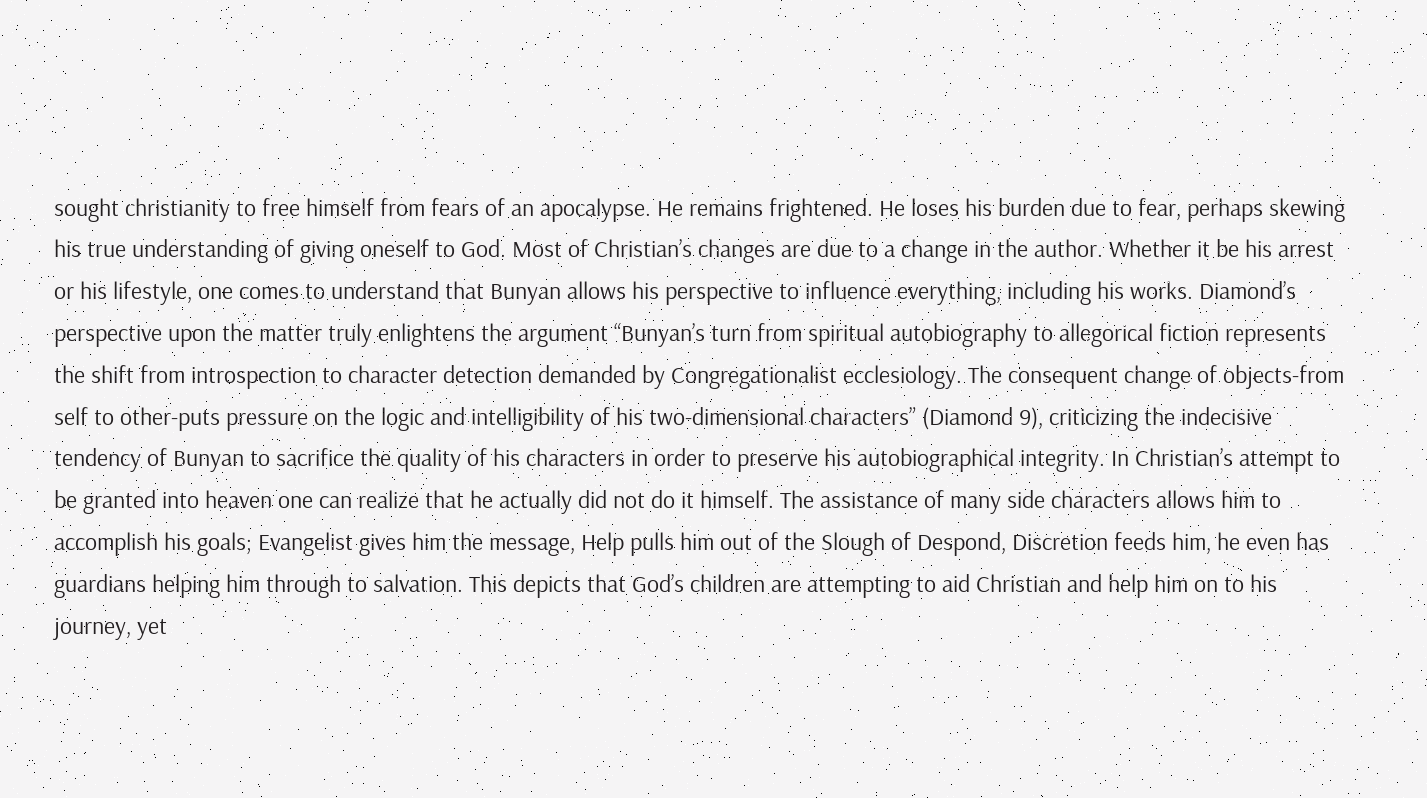sought christianity to free himself from fears of an apocalypse. He remains frightened. He loses his burden due to fear, perhaps skewing his true understanding of giving oneself to God. Most of Christian’s changes are due to a change in the author. Whether it be his arrest or his lifestyle, one comes to understand that Bunyan allows his perspective to influence everything, including his works. Diamond’s perspective upon the matter truly enlightens the argument “Bunyan’s turn from spiritual autobiography to allegorical fiction represents the shift from introspection to character detection demanded by Congregationalist ecclesiology. The consequent change of objects-from self to other-puts pressure on the logic and intelligibility of his two-dimensional characters” (Diamond 9), criticizing the indecisive tendency of Bunyan to sacrifice the quality of his characters in order to preserve his autobiographical integrity. In Christian’s attempt to be granted into heaven one can realize that he actually did not do it himself. The assistance of many side characters allows him to accomplish his goals; Evangelist gives him the message, Help pulls him out of the Slough of Despond, Discretion feeds him, he even has guardians helping him through to salvation. This depicts that God’s children are attempting to aid Christian and help him on to his journey, yet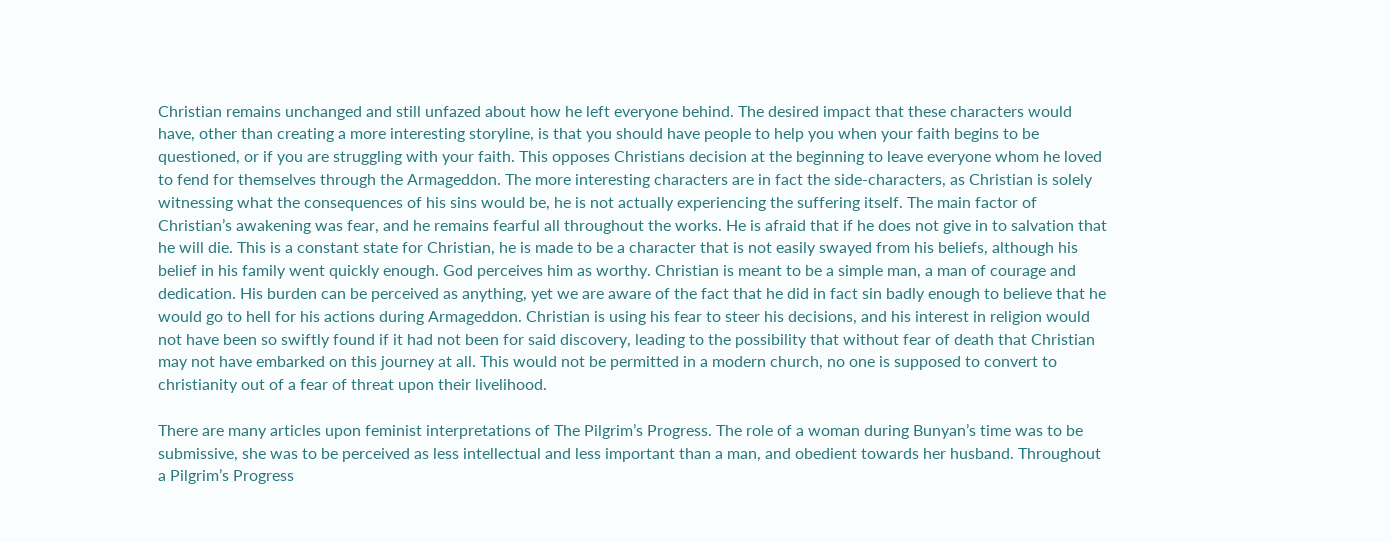Christian remains unchanged and still unfazed about how he left everyone behind. The desired impact that these characters would have, other than creating a more interesting storyline, is that you should have people to help you when your faith begins to be questioned, or if you are struggling with your faith. This opposes Christians decision at the beginning to leave everyone whom he loved to fend for themselves through the Armageddon. The more interesting characters are in fact the side-characters, as Christian is solely witnessing what the consequences of his sins would be, he is not actually experiencing the suffering itself. The main factor of Christian’s awakening was fear, and he remains fearful all throughout the works. He is afraid that if he does not give in to salvation that he will die. This is a constant state for Christian, he is made to be a character that is not easily swayed from his beliefs, although his belief in his family went quickly enough. God perceives him as worthy. Christian is meant to be a simple man, a man of courage and dedication. His burden can be perceived as anything, yet we are aware of the fact that he did in fact sin badly enough to believe that he would go to hell for his actions during Armageddon. Christian is using his fear to steer his decisions, and his interest in religion would not have been so swiftly found if it had not been for said discovery, leading to the possibility that without fear of death that Christian may not have embarked on this journey at all. This would not be permitted in a modern church, no one is supposed to convert to christianity out of a fear of threat upon their livelihood.

There are many articles upon feminist interpretations of The Pilgrim’s Progress. The role of a woman during Bunyan’s time was to be submissive, she was to be perceived as less intellectual and less important than a man, and obedient towards her husband. Throughout a Pilgrim’s Progress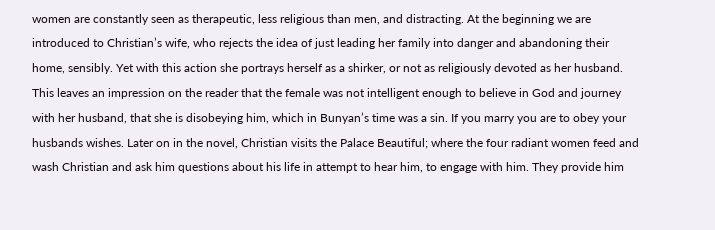women are constantly seen as therapeutic, less religious than men, and distracting. At the beginning we are introduced to Christian’s wife, who rejects the idea of just leading her family into danger and abandoning their home, sensibly. Yet with this action she portrays herself as a shirker, or not as religiously devoted as her husband. This leaves an impression on the reader that the female was not intelligent enough to believe in God and journey with her husband, that she is disobeying him, which in Bunyan’s time was a sin. If you marry you are to obey your husbands wishes. Later on in the novel, Christian visits the Palace Beautiful; where the four radiant women feed and wash Christian and ask him questions about his life in attempt to hear him, to engage with him. They provide him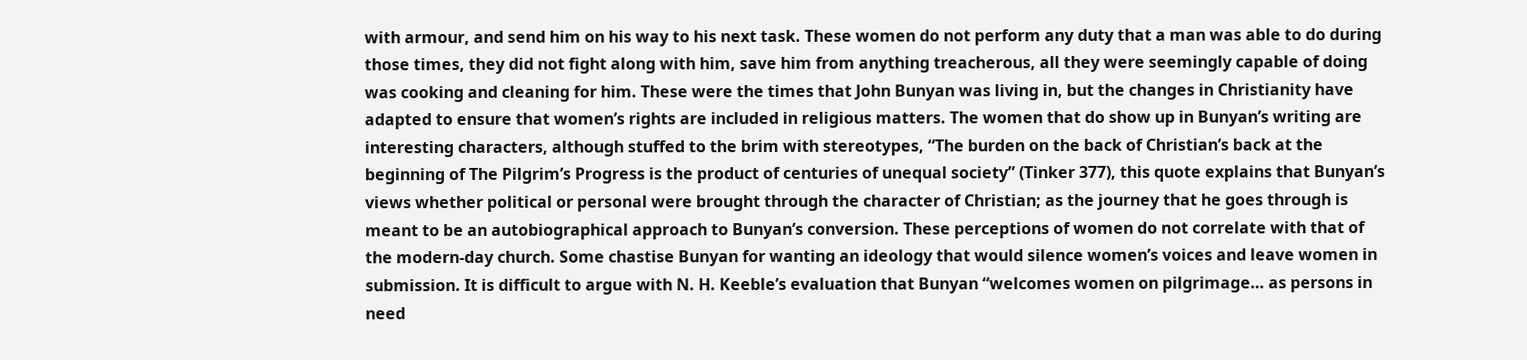with armour, and send him on his way to his next task. These women do not perform any duty that a man was able to do during those times, they did not fight along with him, save him from anything treacherous, all they were seemingly capable of doing was cooking and cleaning for him. These were the times that John Bunyan was living in, but the changes in Christianity have adapted to ensure that women’s rights are included in religious matters. The women that do show up in Bunyan’s writing are interesting characters, although stuffed to the brim with stereotypes, “The burden on the back of Christian’s back at the beginning of The Pilgrim’s Progress is the product of centuries of unequal society” (Tinker 377), this quote explains that Bunyan’s views whether political or personal were brought through the character of Christian; as the journey that he goes through is meant to be an autobiographical approach to Bunyan’s conversion. These perceptions of women do not correlate with that of the modern-day church. Some chastise Bunyan for wanting an ideology that would silence women’s voices and leave women in submission. It is difficult to argue with N. H. Keeble’s evaluation that Bunyan “welcomes women on pilgrimage… as persons in need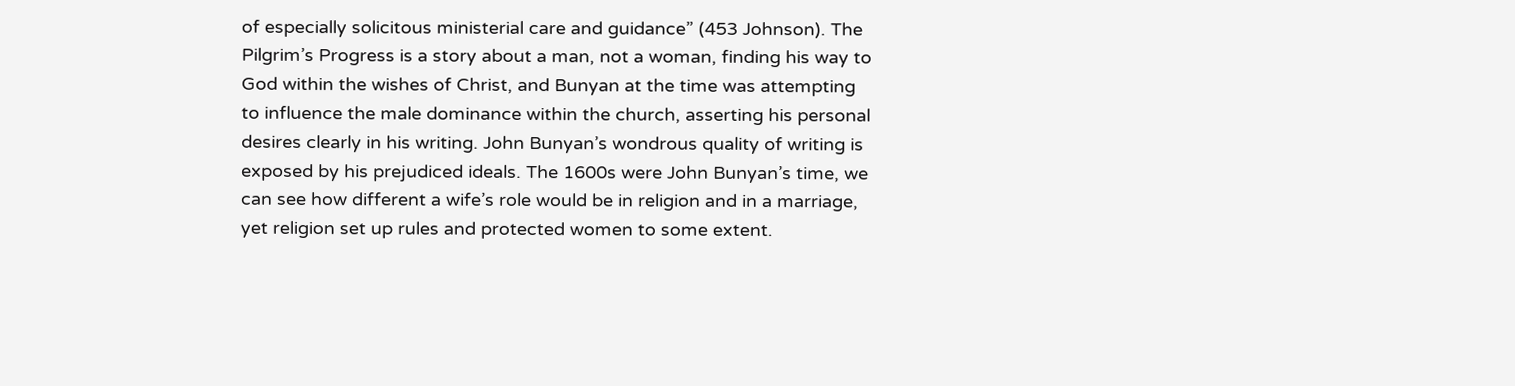of especially solicitous ministerial care and guidance” (453 Johnson). The Pilgrim’s Progress is a story about a man, not a woman, finding his way to God within the wishes of Christ, and Bunyan at the time was attempting to influence the male dominance within the church, asserting his personal desires clearly in his writing. John Bunyan’s wondrous quality of writing is exposed by his prejudiced ideals. The 1600s were John Bunyan’s time, we can see how different a wife’s role would be in religion and in a marriage, yet religion set up rules and protected women to some extent.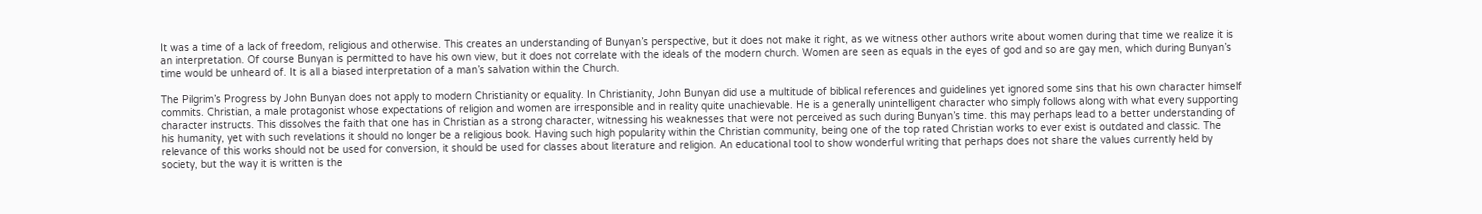It was a time of a lack of freedom, religious and otherwise. This creates an understanding of Bunyan’s perspective, but it does not make it right, as we witness other authors write about women during that time we realize it is an interpretation. Of course Bunyan is permitted to have his own view, but it does not correlate with the ideals of the modern church. Women are seen as equals in the eyes of god and so are gay men, which during Bunyan’s time would be unheard of. It is all a biased interpretation of a man’s salvation within the Church.

The Pilgrim’s Progress by John Bunyan does not apply to modern Christianity or equality. In Christianity, John Bunyan did use a multitude of biblical references and guidelines yet ignored some sins that his own character himself commits. Christian, a male protagonist whose expectations of religion and women are irresponsible and in reality quite unachievable. He is a generally unintelligent character who simply follows along with what every supporting character instructs. This dissolves the faith that one has in Christian as a strong character, witnessing his weaknesses that were not perceived as such during Bunyan’s time. this may perhaps lead to a better understanding of his humanity, yet with such revelations it should no longer be a religious book. Having such high popularity within the Christian community, being one of the top rated Christian works to ever exist is outdated and classic. The relevance of this works should not be used for conversion, it should be used for classes about literature and religion. An educational tool to show wonderful writing that perhaps does not share the values currently held by society, but the way it is written is the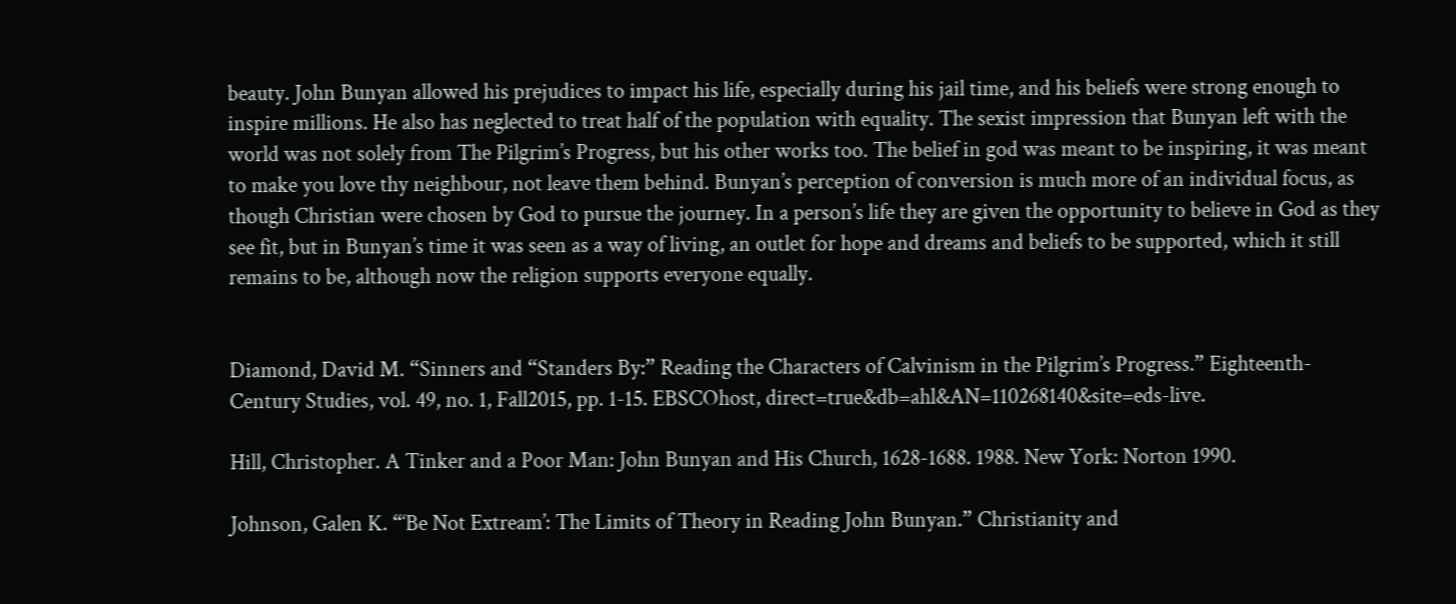beauty. John Bunyan allowed his prejudices to impact his life, especially during his jail time, and his beliefs were strong enough to inspire millions. He also has neglected to treat half of the population with equality. The sexist impression that Bunyan left with the world was not solely from The Pilgrim’s Progress, but his other works too. The belief in god was meant to be inspiring, it was meant to make you love thy neighbour, not leave them behind. Bunyan’s perception of conversion is much more of an individual focus, as though Christian were chosen by God to pursue the journey. In a person’s life they are given the opportunity to believe in God as they see fit, but in Bunyan’s time it was seen as a way of living, an outlet for hope and dreams and beliefs to be supported, which it still remains to be, although now the religion supports everyone equally.


Diamond, David M. “Sinners and “Standers By:” Reading the Characters of Calvinism in the Pilgrim’s Progress.” Eighteenth-Century Studies, vol. 49, no. 1, Fall2015, pp. 1-15. EBSCOhost, direct=true&db=ahl&AN=110268140&site=eds-live.

Hill, Christopher. A Tinker and a Poor Man: John Bunyan and His Church, 1628-1688. 1988. New York: Norton 1990.

Johnson, Galen K. “‘Be Not Extream’: The Limits of Theory in Reading John Bunyan.” Christianity and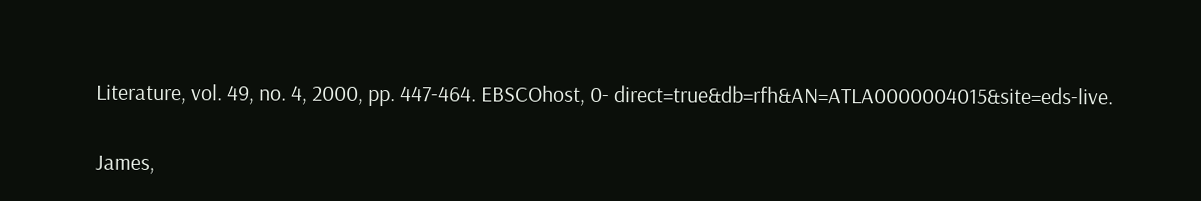Literature, vol. 49, no. 4, 2000, pp. 447-464. EBSCOhost, 0- direct=true&db=rfh&AN=ATLA0000004015&site=eds-live.

James,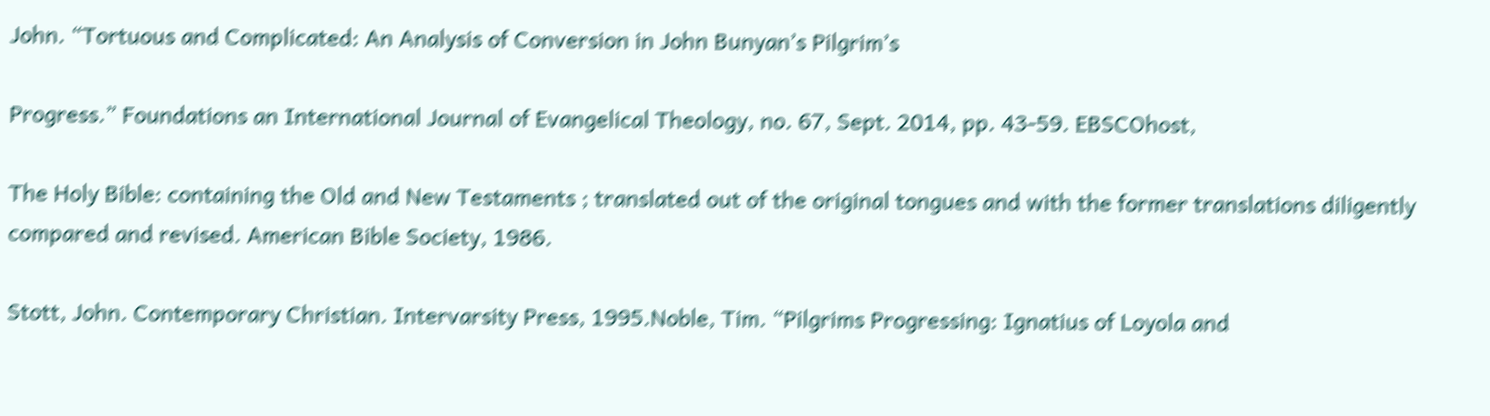John. “Tortuous and Complicated: An Analysis of Conversion in John Bunyan’s Pilgrim’s

Progress.” Foundations an International Journal of Evangelical Theology, no. 67, Sept. 2014, pp. 43-59. EBSCOhost,

The Holy Bible: containing the Old and New Testaments ; translated out of the original tongues and with the former translations diligently compared and revised. American Bible Society, 1986.

Stott, John. Contemporary Christian. Intervarsity Press, 1995.Noble, Tim. “Pilgrims Progressing: Ignatius of Loyola and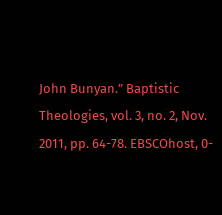John Bunyan.” Baptistic Theologies, vol. 3, no. 2, Nov. 2011, pp. 64-78. EBSCOhost, 0-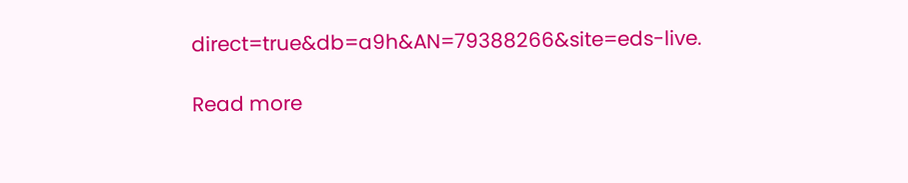direct=true&db=a9h&AN=79388266&site=eds-live.

Read more